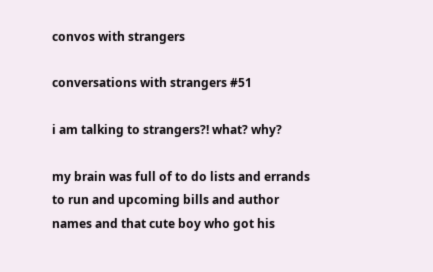convos with strangers

conversations with strangers #51

i am talking to strangers?! what? why?

my brain was full of to do lists and errands to run and upcoming bills and author names and that cute boy who got his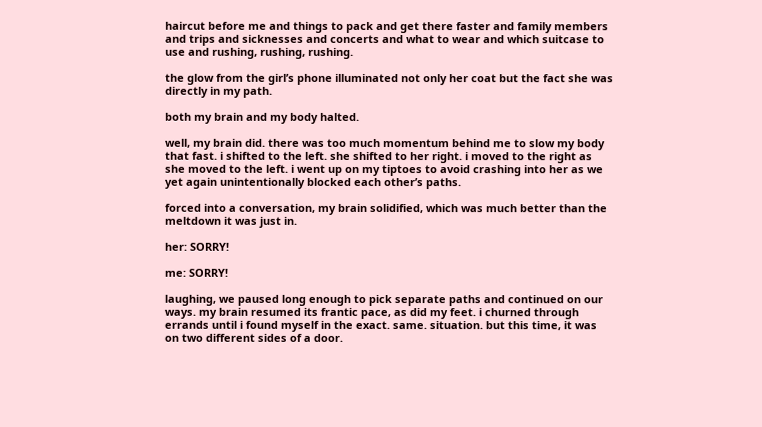haircut before me and things to pack and get there faster and family members and trips and sicknesses and concerts and what to wear and which suitcase to use and rushing, rushing, rushing.

the glow from the girl’s phone illuminated not only her coat but the fact she was directly in my path.

both my brain and my body halted.

well, my brain did. there was too much momentum behind me to slow my body that fast. i shifted to the left. she shifted to her right. i moved to the right as she moved to the left. i went up on my tiptoes to avoid crashing into her as we yet again unintentionally blocked each other’s paths.

forced into a conversation, my brain solidified, which was much better than the meltdown it was just in.

her: SORRY!

me: SORRY!

laughing, we paused long enough to pick separate paths and continued on our ways. my brain resumed its frantic pace, as did my feet. i churned through errands until i found myself in the exact. same. situation. but this time, it was on two different sides of a door.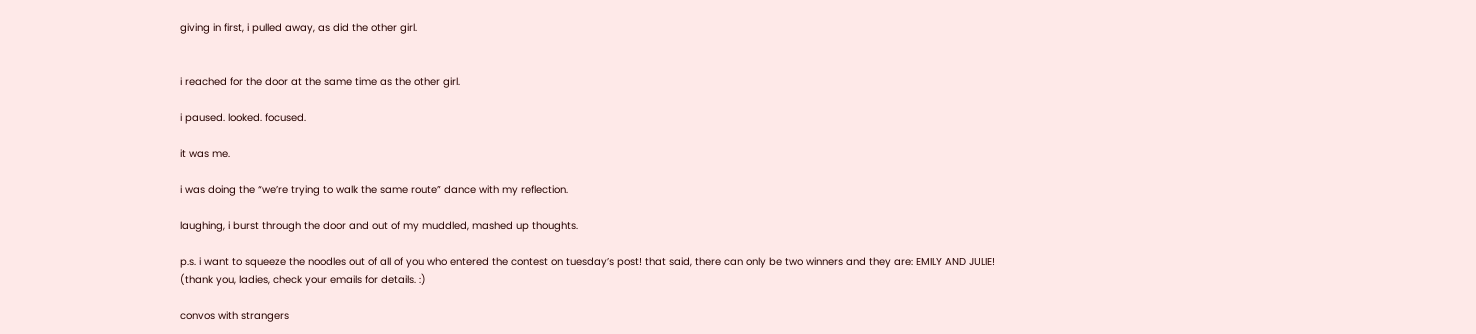giving in first, i pulled away, as did the other girl.


i reached for the door at the same time as the other girl.

i paused. looked. focused.

it was me.

i was doing the “we’re trying to walk the same route” dance with my reflection.

laughing, i burst through the door and out of my muddled, mashed up thoughts.

p.s. i want to squeeze the noodles out of all of you who entered the contest on tuesday’s post! that said, there can only be two winners and they are: EMILY AND JULIE! (thank you, ladies, check your emails for details. :)

convos with strangers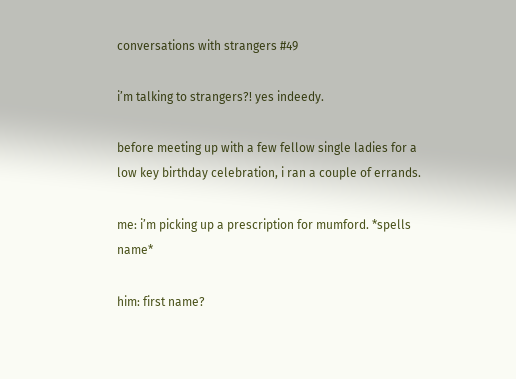conversations with strangers #49

i’m talking to strangers?! yes indeedy.

before meeting up with a few fellow single ladies for a low key birthday celebration, i ran a couple of errands.

me: i’m picking up a prescription for mumford. *spells name*

him: first name?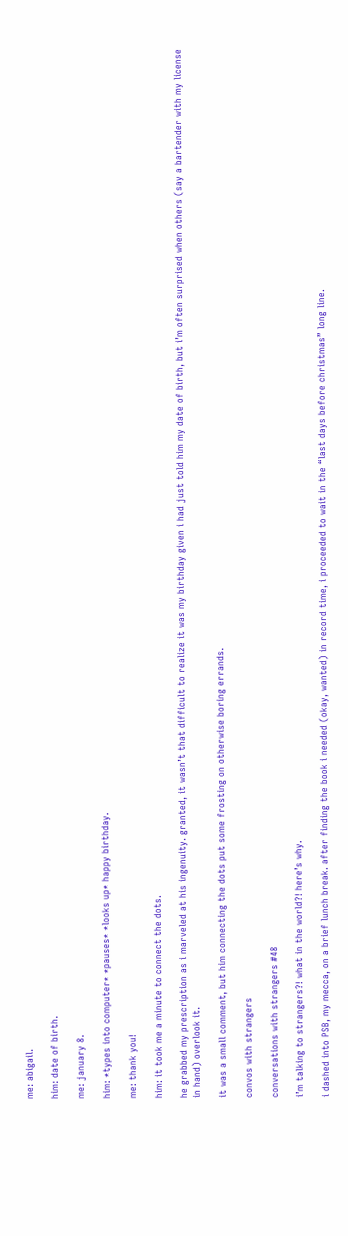me: abigail.

him: date of birth.

me: january 8.

him: *types into computer* *pauses* *looks up* happy birthday.

me: thank you!

him: it took me a minute to connect the dots.

he grabbed my prescription as i marveled at his ingenuity. granted, it wasn’t that difficult to realize it was my birthday given i had just told him my date of birth, but i’m often surprised when others (say a bartender with my license in hand) overlook it.

it was a small comment, but him connecting the dots put some frosting on otherwise boring errands.

convos with strangers

conversations with strangers #48

i’m talking to strangers?! what in the world?! here’s why.

i dashed into PSB, my mecca, on a brief lunch break. after finding the book i needed (okay, wanted) in record time, i proceeded to wait in the “last days before christmas” long line.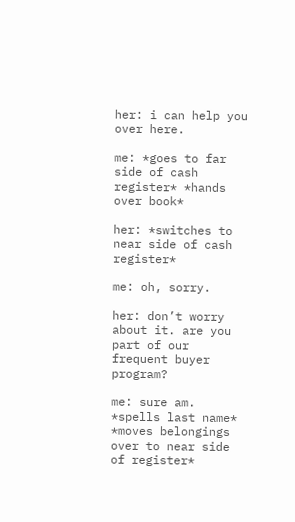her: i can help you over here.

me: *goes to far side of cash register* *hands over book*

her: *switches to near side of cash register*

me: oh, sorry.

her: don’t worry about it. are you part of our frequent buyer program?

me: sure am. *spells last name* *moves belongings over to near side of register*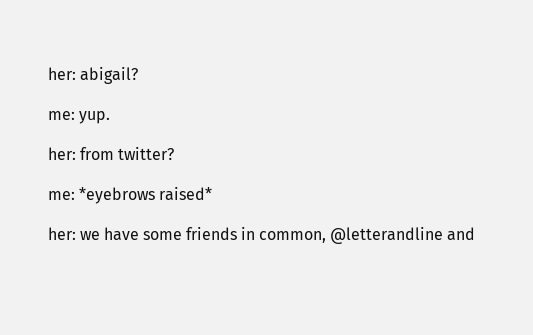her: abigail?

me: yup.

her: from twitter?

me: *eyebrows raised*

her: we have some friends in common, @letterandline and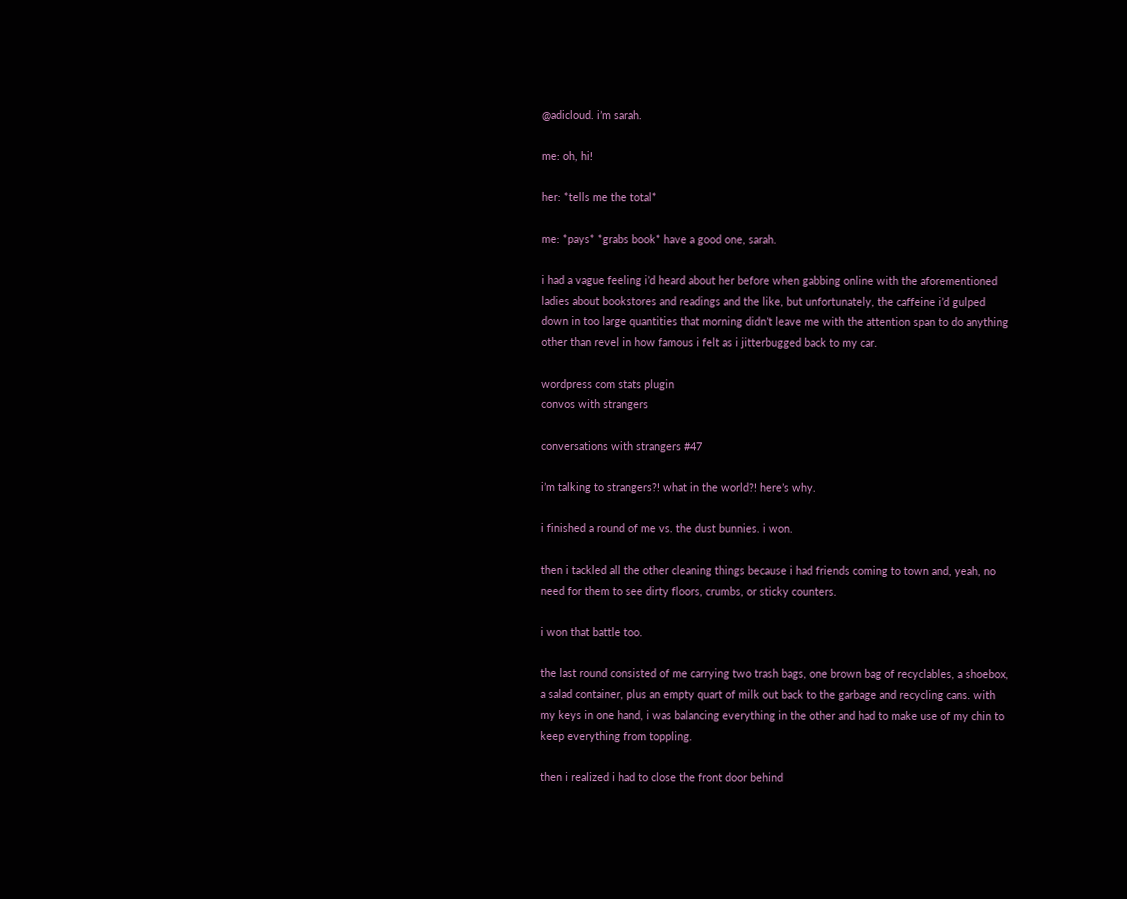@adicloud. i’m sarah.

me: oh, hi!

her: *tells me the total*

me: *pays* *grabs book* have a good one, sarah.

i had a vague feeling i’d heard about her before when gabbing online with the aforementioned ladies about bookstores and readings and the like, but unfortunately, the caffeine i’d gulped down in too large quantities that morning didn’t leave me with the attention span to do anything other than revel in how famous i felt as i jitterbugged back to my car.

wordpress com stats plugin
convos with strangers

conversations with strangers #47

i’m talking to strangers?! what in the world?! here’s why.

i finished a round of me vs. the dust bunnies. i won.

then i tackled all the other cleaning things because i had friends coming to town and, yeah, no need for them to see dirty floors, crumbs, or sticky counters.

i won that battle too.

the last round consisted of me carrying two trash bags, one brown bag of recyclables, a shoebox, a salad container, plus an empty quart of milk out back to the garbage and recycling cans. with my keys in one hand, i was balancing everything in the other and had to make use of my chin to keep everything from toppling.

then i realized i had to close the front door behind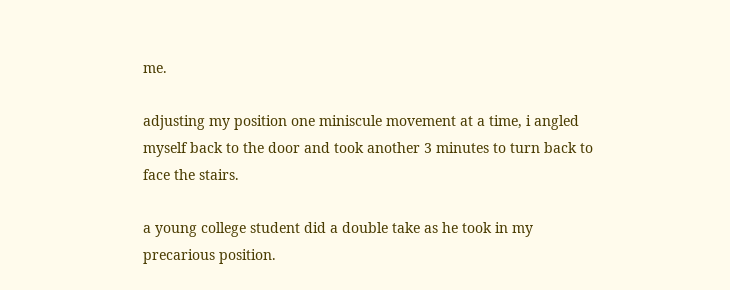me.

adjusting my position one miniscule movement at a time, i angled myself back to the door and took another 3 minutes to turn back to face the stairs.

a young college student did a double take as he took in my precarious position.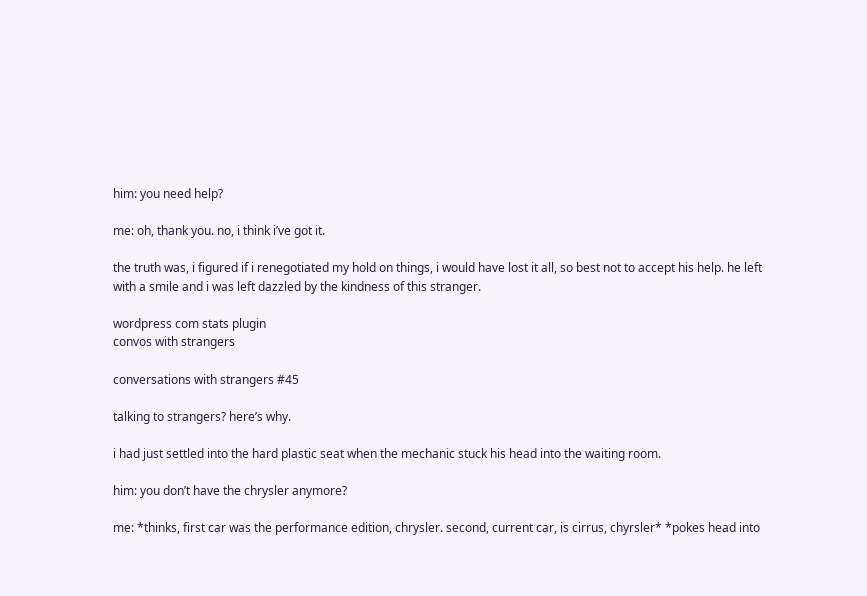him: you need help?

me: oh, thank you. no, i think i’ve got it.

the truth was, i figured if i renegotiated my hold on things, i would have lost it all, so best not to accept his help. he left with a smile and i was left dazzled by the kindness of this stranger.

wordpress com stats plugin
convos with strangers

conversations with strangers #45

talking to strangers? here’s why.

i had just settled into the hard plastic seat when the mechanic stuck his head into the waiting room.

him: you don’t have the chrysler anymore?

me: *thinks, first car was the performance edition, chrysler. second, current car, is cirrus, chyrsler* *pokes head into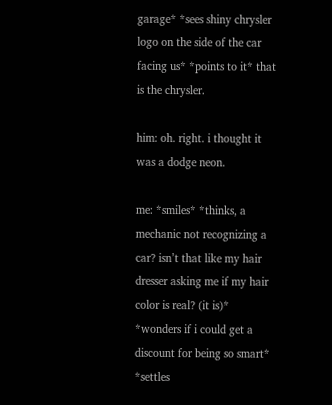garage* *sees shiny chrysler logo on the side of the car facing us* *points to it* that is the chrysler.

him: oh. right. i thought it was a dodge neon.

me: *smiles* *thinks, a mechanic not recognizing a car? isn’t that like my hair dresser asking me if my hair color is real? (it is)* *wonders if i could get a discount for being so smart* *settles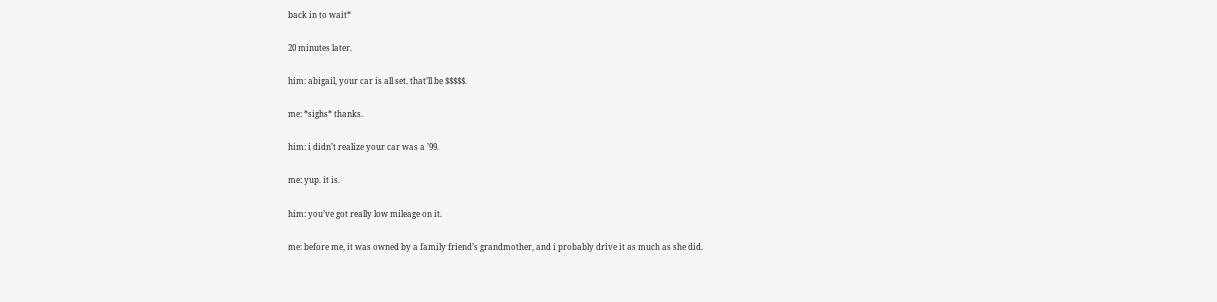back in to wait*

20 minutes later.

him: abigail, your car is all set. that’ll be $$$$$.

me: *sighs* thanks.

him: i didn’t realize your car was a ’99.

me: yup. it is.

him: you’ve got really low mileage on it.

me: before me, it was owned by a family friend’s grandmother, and i probably drive it as much as she did.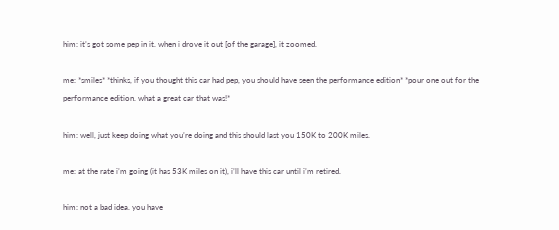him: it’s got some pep in it. when i drove it out [of the garage], it zoomed.

me: *smiles* *thinks, if you thought this car had pep, you should have seen the performance edition* *pour one out for the performance edition. what a great car that was!*

him: well, just keep doing what you’re doing and this should last you 150K to 200K miles.

me: at the rate i’m going (it has 53K miles on it), i’ll have this car until i’m retired.

him: not a bad idea. you have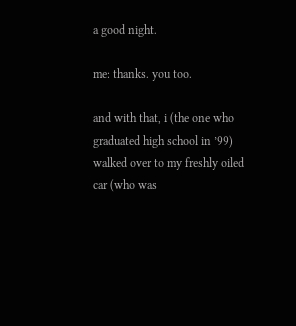a good night.

me: thanks. you too.

and with that, i (the one who graduated high school in ’99) walked over to my freshly oiled car (who was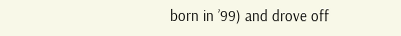born in ’99) and drove off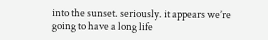into the sunset. seriously. it appears we’re going to have a long life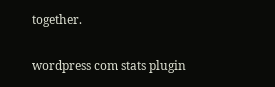together.

wordpress com stats plugin